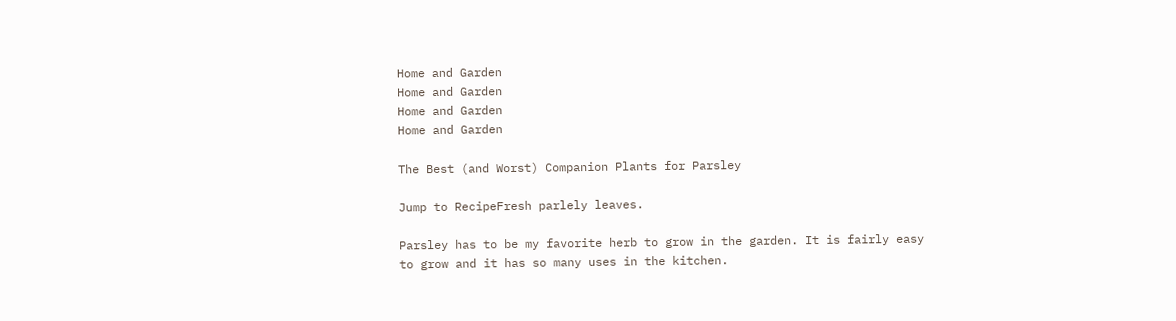Home and Garden
Home and Garden
Home and Garden
Home and Garden

The Best (and Worst) Companion Plants for Parsley

Jump to RecipeFresh parlely leaves.

Parsley has to be my favorite herb to grow in the garden. It is fairly easy to grow and it has so many uses in the kitchen.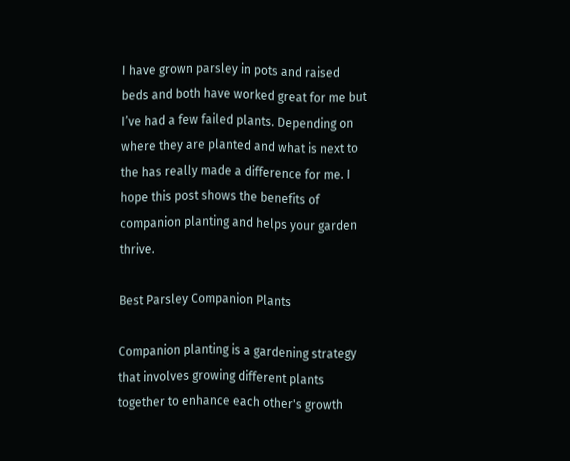I have grown parsley in pots and raised beds and both have worked great for me but I’ve had a few failed plants. Depending on where they are planted and what is next to the has really made a difference for me. I hope this post shows the benefits of companion planting and helps your garden thrive.

Best Parsley Companion Plants

Companion planting is a gardening strategy that involves growing different plants together to enhance each other's growth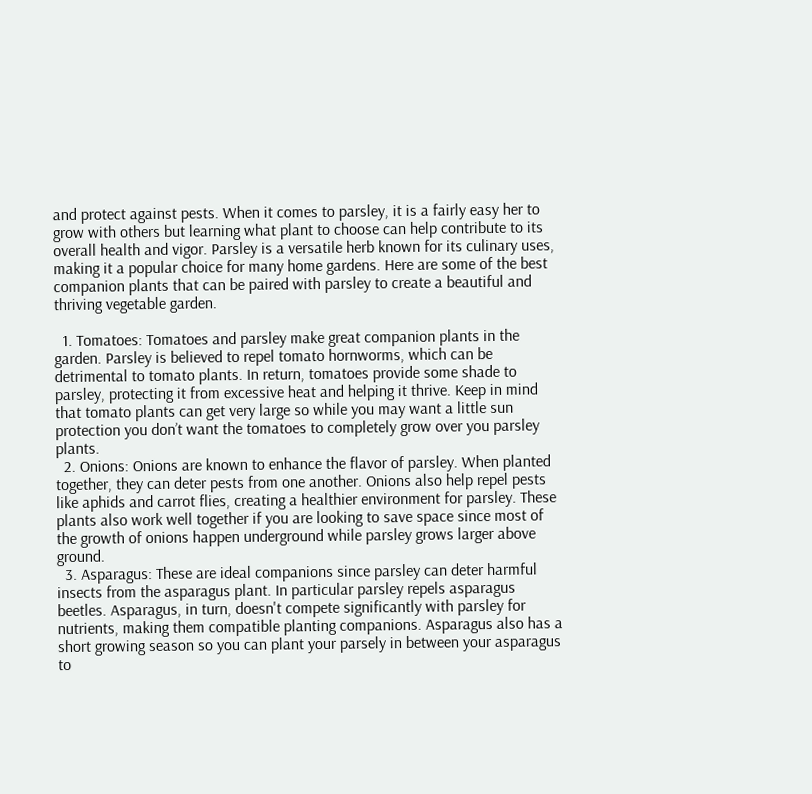and protect against pests. When it comes to parsley, it is a fairly easy her to grow with others but learning what plant to choose can help contribute to its overall health and vigor. Parsley is a versatile herb known for its culinary uses, making it a popular choice for many home gardens. Here are some of the best companion plants that can be paired with parsley to create a beautiful and thriving vegetable garden.

  1. Tomatoes: Tomatoes and parsley make great companion plants in the garden. Parsley is believed to repel tomato hornworms, which can be detrimental to tomato plants. In return, tomatoes provide some shade to parsley, protecting it from excessive heat and helping it thrive. Keep in mind that tomato plants can get very large so while you may want a little sun protection you don’t want the tomatoes to completely grow over you parsley plants.
  2. Onions: Onions are known to enhance the flavor of parsley. When planted together, they can deter pests from one another. Onions also help repel pests like aphids and carrot flies, creating a healthier environment for parsley. These plants also work well together if you are looking to save space since most of the growth of onions happen underground while parsley grows larger above ground.
  3. Asparagus: These are ideal companions since parsley can deter harmful insects from the asparagus plant. In particular parsley repels asparagus beetles. Asparagus, in turn, doesn't compete significantly with parsley for nutrients, making them compatible planting companions. Asparagus also has a short growing season so you can plant your parsely in between your asparagus to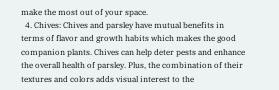make the most out of your space.
  4. Chives: Chives and parsley have mutual benefits in terms of flavor and growth habits which makes the good companion plants. Chives can help deter pests and enhance the overall health of parsley. Plus, the combination of their textures and colors adds visual interest to the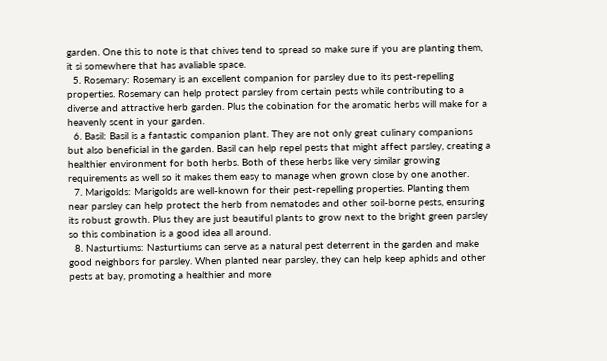garden. One this to note is that chives tend to spread so make sure if you are planting them, it si somewhere that has avaliable space.
  5. Rosemary: Rosemary is an excellent companion for parsley due to its pest-repelling properties. Rosemary can help protect parsley from certain pests while contributing to a diverse and attractive herb garden. Plus the cobination for the aromatic herbs will make for a heavenly scent in your garden.
  6. Basil: Basil is a fantastic companion plant. They are not only great culinary companions but also beneficial in the garden. Basil can help repel pests that might affect parsley, creating a healthier environment for both herbs. Both of these herbs like very similar growing requirements as well so it makes them easy to manage when grown close by one another.
  7. Marigolds: Marigolds are well-known for their pest-repelling properties. Planting them near parsley can help protect the herb from nematodes and other soil-borne pests, ensuring its robust growth. Plus they are just beautiful plants to grow next to the bright green parsley so this combination is a good idea all around.
  8. Nasturtiums: Nasturtiums can serve as a natural pest deterrent in the garden and make good neighbors for parsley. When planted near parsley, they can help keep aphids and other pests at bay, promoting a healthier and more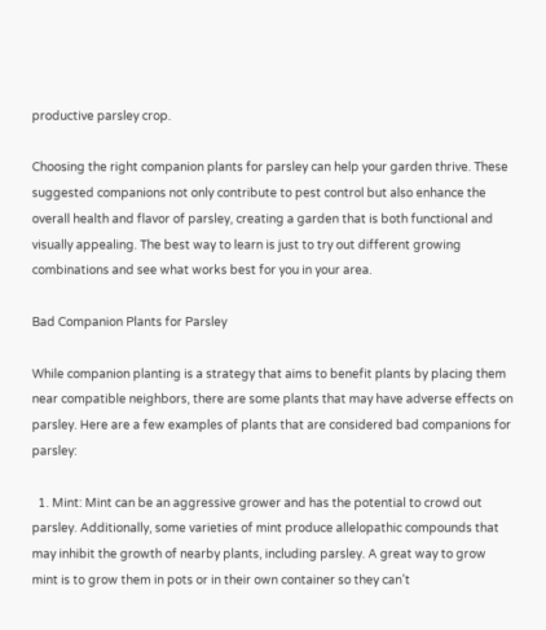productive parsley crop.

Choosing the right companion plants for parsley can help your garden thrive. These suggested companions not only contribute to pest control but also enhance the overall health and flavor of parsley, creating a garden that is both functional and visually appealing. The best way to learn is just to try out different growing combinations and see what works best for you in your area.

Bad Companion Plants for Parsley

While companion planting is a strategy that aims to benefit plants by placing them near compatible neighbors, there are some plants that may have adverse effects on parsley. Here are a few examples of plants that are considered bad companions for parsley:

  1. Mint: Mint can be an aggressive grower and has the potential to crowd out parsley. Additionally, some varieties of mint produce allelopathic compounds that may inhibit the growth of nearby plants, including parsley. A great way to grow mint is to grow them in pots or in their own container so they can’t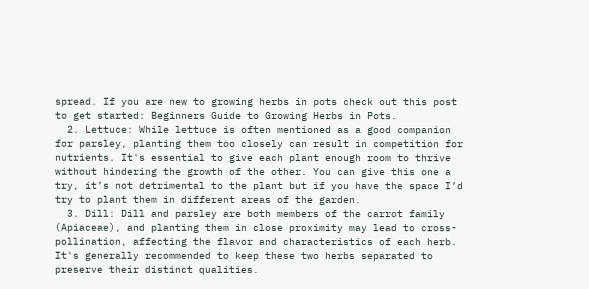spread. If you are new to growing herbs in pots check out this post to get started: Beginners Guide to Growing Herbs in Pots.
  2. Lettuce: While lettuce is often mentioned as a good companion for parsley, planting them too closely can result in competition for nutrients. It's essential to give each plant enough room to thrive without hindering the growth of the other. You can give this one a try, it’s not detrimental to the plant but if you have the space I’d try to plant them in different areas of the garden.
  3. Dill: Dill and parsley are both members of the carrot family (Apiaceae), and planting them in close proximity may lead to cross-pollination, affecting the flavor and characteristics of each herb. It's generally recommended to keep these two herbs separated to preserve their distinct qualities.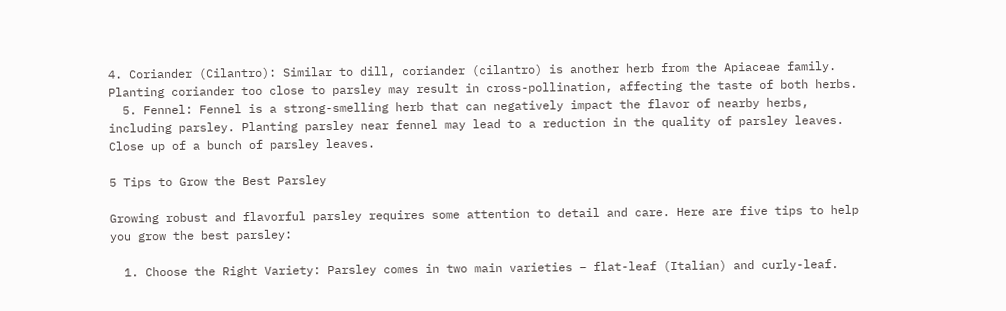4. Coriander (Cilantro): Similar to dill, coriander (cilantro) is another herb from the Apiaceae family. Planting coriander too close to parsley may result in cross-pollination, affecting the taste of both herbs.
  5. Fennel: Fennel is a strong-smelling herb that can negatively impact the flavor of nearby herbs, including parsley. Planting parsley near fennel may lead to a reduction in the quality of parsley leaves.
Close up of a bunch of parsley leaves.

5 Tips to Grow the Best Parsley

Growing robust and flavorful parsley requires some attention to detail and care. Here are five tips to help you grow the best parsley:

  1. Choose the Right Variety: Parsley comes in two main varieties – flat-leaf (Italian) and curly-leaf.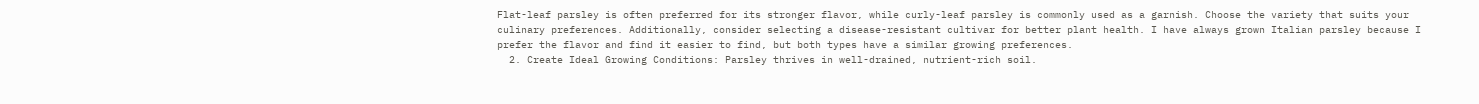Flat-leaf parsley is often preferred for its stronger flavor, while curly-leaf parsley is commonly used as a garnish. Choose the variety that suits your culinary preferences. Additionally, consider selecting a disease-resistant cultivar for better plant health. I have always grown Italian parsley because I prefer the flavor and find it easier to find, but both types have a similar growing preferences.
  2. Create Ideal Growing Conditions: Parsley thrives in well-drained, nutrient-rich soil.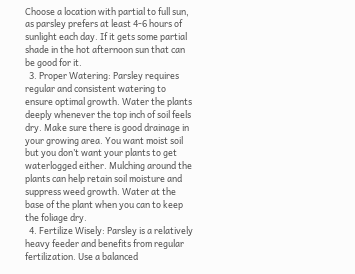Choose a location with partial to full sun, as parsley prefers at least 4-6 hours of sunlight each day. If it gets some partial shade in the hot afternoon sun that can be good for it.
  3. Proper Watering: Parsley requires regular and consistent watering to ensure optimal growth. Water the plants deeply whenever the top inch of soil feels dry. Make sure there is good drainage in your growing area. You want moist soil but you don’t want your plants to get waterlogged either. Mulching around the plants can help retain soil moisture and suppress weed growth. Water at the base of the plant when you can to keep the foliage dry.
  4. Fertilize Wisely: Parsley is a relatively heavy feeder and benefits from regular fertilization. Use a balanced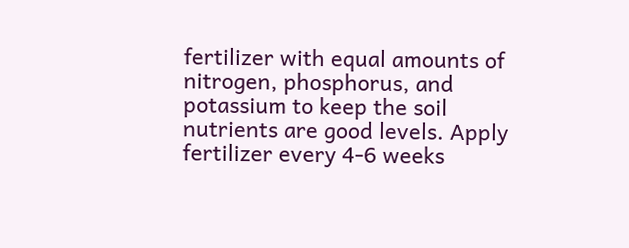fertilizer with equal amounts of nitrogen, phosphorus, and potassium to keep the soil nutrients are good levels. Apply fertilizer every 4-6 weeks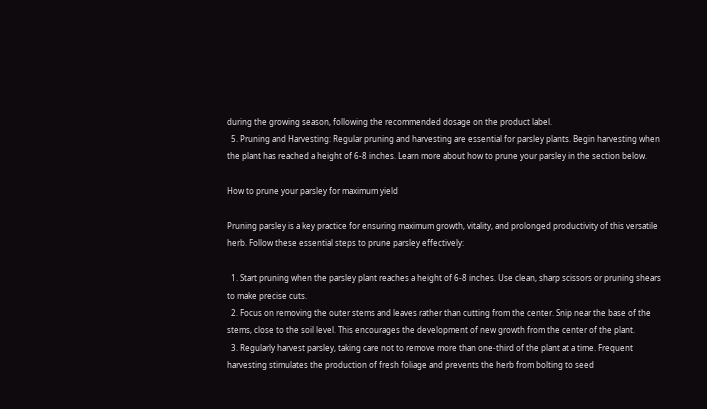during the growing season, following the recommended dosage on the product label.
  5. Pruning and Harvesting: Regular pruning and harvesting are essential for parsley plants. Begin harvesting when the plant has reached a height of 6-8 inches. Learn more about how to prune your parsley in the section below.

How to prune your parsley for maximum yield

Pruning parsley is a key practice for ensuring maximum growth, vitality, and prolonged productivity of this versatile herb. Follow these essential steps to prune parsley effectively:

  1. Start pruning when the parsley plant reaches a height of 6-8 inches. Use clean, sharp scissors or pruning shears to make precise cuts.
  2. Focus on removing the outer stems and leaves rather than cutting from the center. Snip near the base of the stems, close to the soil level. This encourages the development of new growth from the center of the plant.
  3. Regularly harvest parsley, taking care not to remove more than one-third of the plant at a time. Frequent harvesting stimulates the production of fresh foliage and prevents the herb from bolting to seed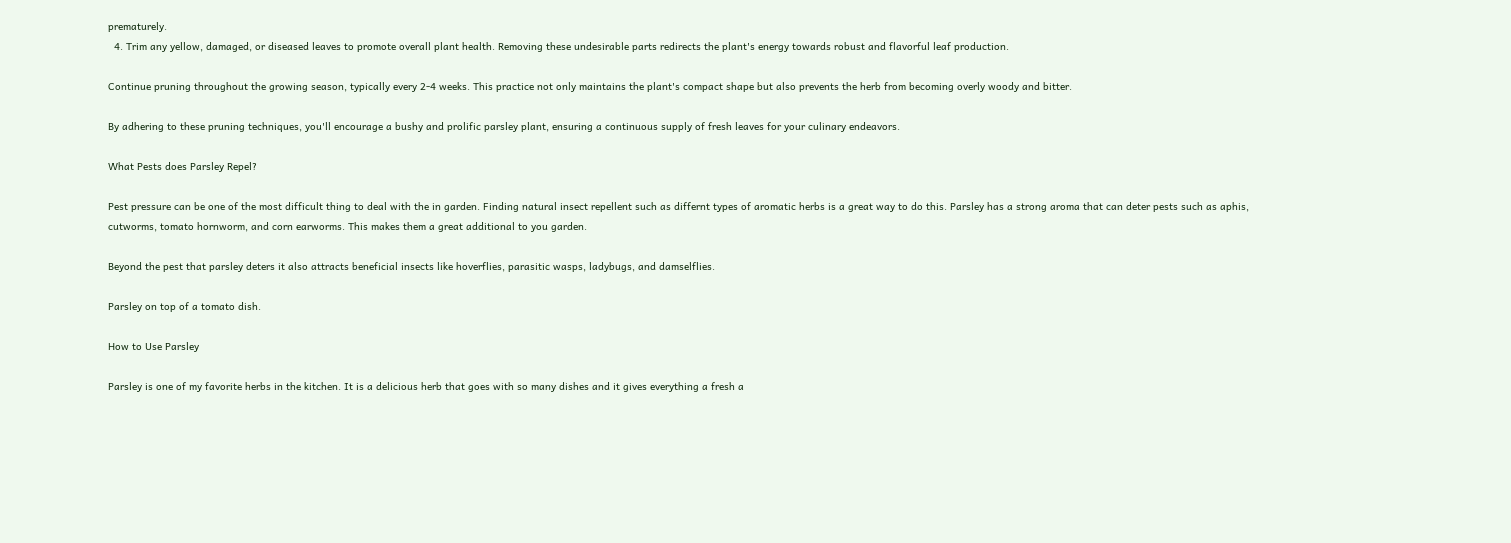prematurely.
  4. Trim any yellow, damaged, or diseased leaves to promote overall plant health. Removing these undesirable parts redirects the plant's energy towards robust and flavorful leaf production.

Continue pruning throughout the growing season, typically every 2-4 weeks. This practice not only maintains the plant's compact shape but also prevents the herb from becoming overly woody and bitter.

By adhering to these pruning techniques, you'll encourage a bushy and prolific parsley plant, ensuring a continuous supply of fresh leaves for your culinary endeavors.

What Pests does Parsley Repel?

Pest pressure can be one of the most difficult thing to deal with the in garden. Finding natural insect repellent such as differnt types of aromatic herbs is a great way to do this. Parsley has a strong aroma that can deter pests such as aphis, cutworms, tomato hornworm, and corn earworms. This makes them a great additional to you garden.

Beyond the pest that parsley deters it also attracts beneficial insects like hoverflies, parasitic wasps, ladybugs, and damselflies.

Parsley on top of a tomato dish.

How to Use Parsley

Parsley is one of my favorite herbs in the kitchen. It is a delicious herb that goes with so many dishes and it gives everything a fresh a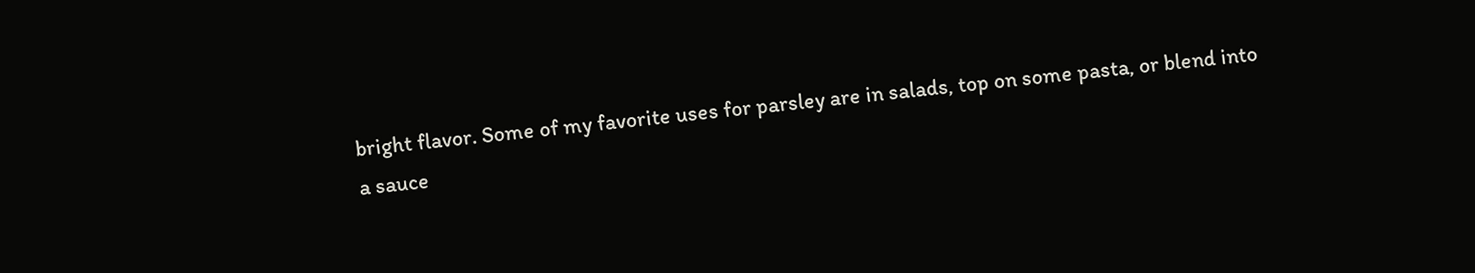bright flavor. Some of my favorite uses for parsley are in salads, top on some pasta, or blend into a sauce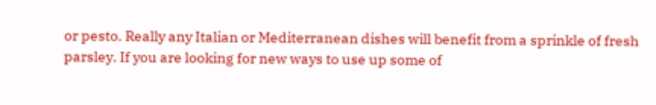or pesto. Really any Italian or Mediterranean dishes will benefit from a sprinkle of fresh parsley. If you are looking for new ways to use up some of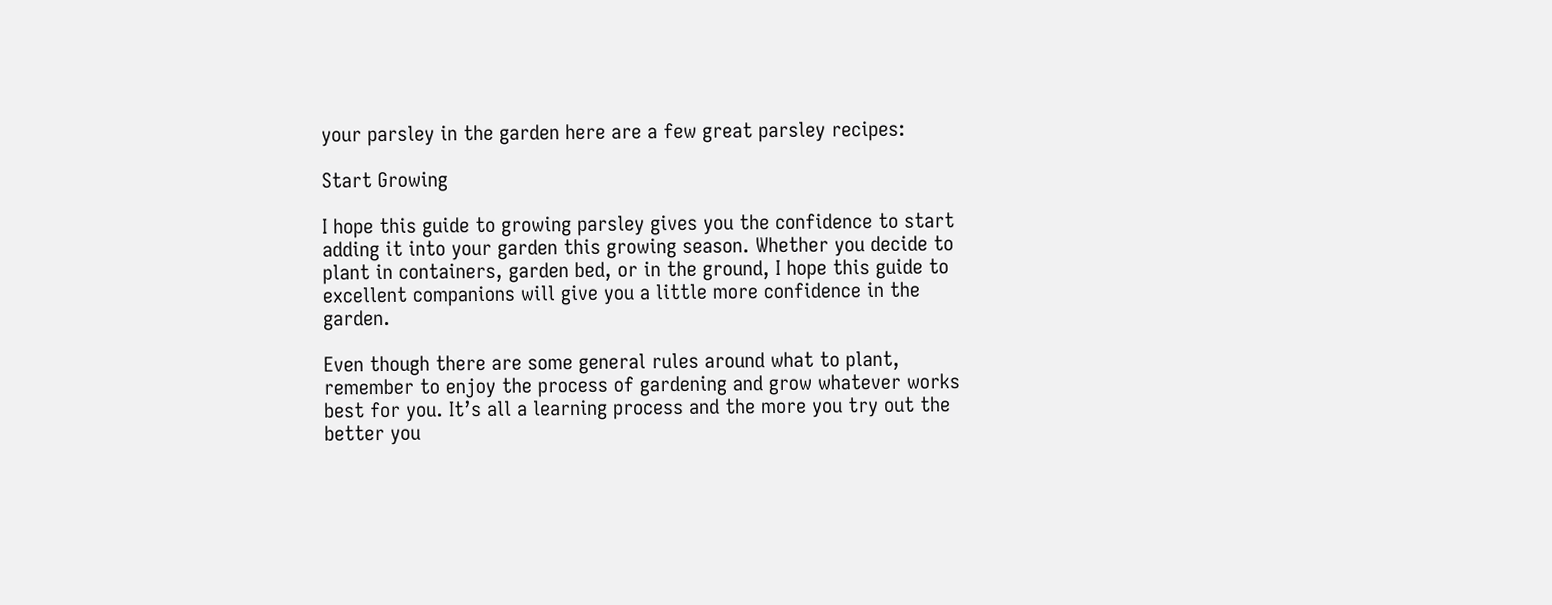your parsley in the garden here are a few great parsley recipes:

Start Growing

I hope this guide to growing parsley gives you the confidence to start adding it into your garden this growing season. Whether you decide to plant in containers, garden bed, or in the ground, I hope this guide to excellent companions will give you a little more confidence in the garden.

Even though there are some general rules around what to plant, remember to enjoy the process of gardening and grow whatever works best for you. It’s all a learning process and the more you try out the better you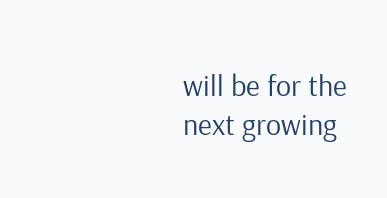will be for the next growing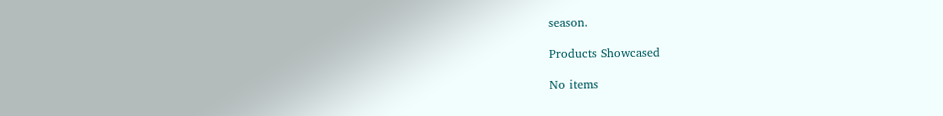season.

Products Showcased

No items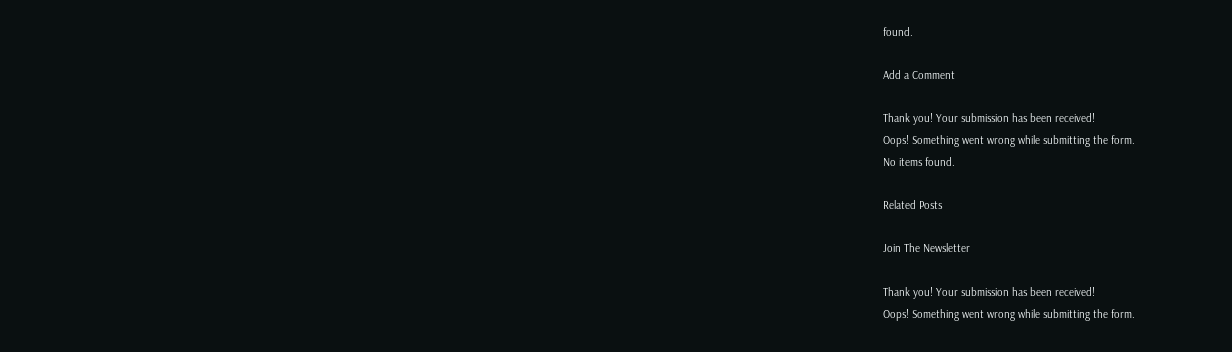found.

Add a Comment

Thank you! Your submission has been received!
Oops! Something went wrong while submitting the form.
No items found.

Related Posts

Join The Newsletter

Thank you! Your submission has been received!
Oops! Something went wrong while submitting the form.